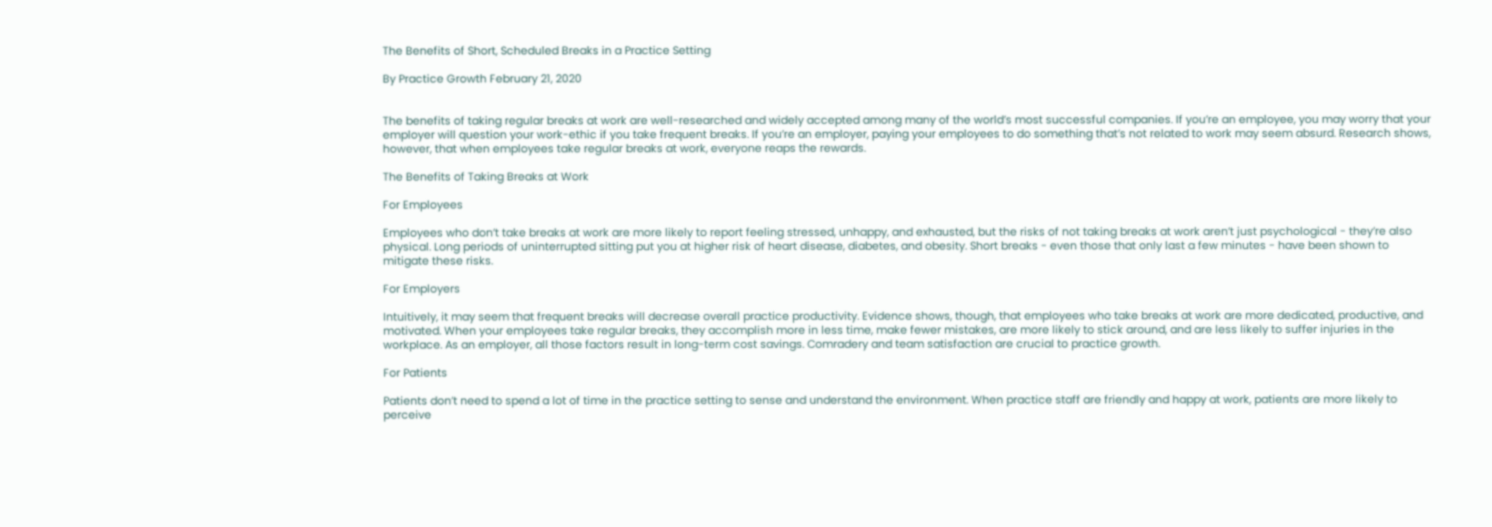The Benefits of Short, Scheduled Breaks in a Practice Setting

By Practice Growth February 21, 2020


The benefits of taking regular breaks at work are well-researched and widely accepted among many of the world’s most successful companies. If you’re an employee, you may worry that your employer will question your work-ethic if you take frequent breaks. If you’re an employer, paying your employees to do something that’s not related to work may seem absurd. Research shows, however, that when employees take regular breaks at work, everyone reaps the rewards.

The Benefits of Taking Breaks at Work

For Employees

Employees who don’t take breaks at work are more likely to report feeling stressed, unhappy, and exhausted, but the risks of not taking breaks at work aren’t just psychological - they’re also physical. Long periods of uninterrupted sitting put you at higher risk of heart disease, diabetes, and obesity. Short breaks - even those that only last a few minutes - have been shown to mitigate these risks.

For Employers

Intuitively, it may seem that frequent breaks will decrease overall practice productivity. Evidence shows, though, that employees who take breaks at work are more dedicated, productive, and motivated. When your employees take regular breaks, they accomplish more in less time, make fewer mistakes, are more likely to stick around, and are less likely to suffer injuries in the workplace. As an employer, all those factors result in long-term cost savings. Comradery and team satisfaction are crucial to practice growth.

For Patients

Patients don’t need to spend a lot of time in the practice setting to sense and understand the environment. When practice staff are friendly and happy at work, patients are more likely to perceive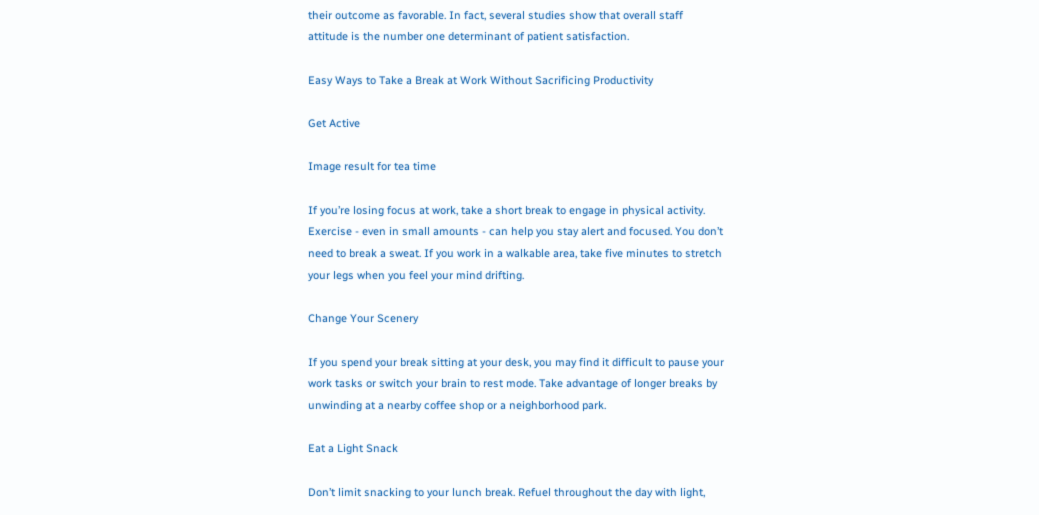their outcome as favorable. In fact, several studies show that overall staff attitude is the number one determinant of patient satisfaction.

Easy Ways to Take a Break at Work Without Sacrificing Productivity

Get Active

Image result for tea time

If you’re losing focus at work, take a short break to engage in physical activity. Exercise - even in small amounts - can help you stay alert and focused. You don’t need to break a sweat. If you work in a walkable area, take five minutes to stretch your legs when you feel your mind drifting.

Change Your Scenery

If you spend your break sitting at your desk, you may find it difficult to pause your work tasks or switch your brain to rest mode. Take advantage of longer breaks by unwinding at a nearby coffee shop or a neighborhood park.

Eat a Light Snack

Don’t limit snacking to your lunch break. Refuel throughout the day with light,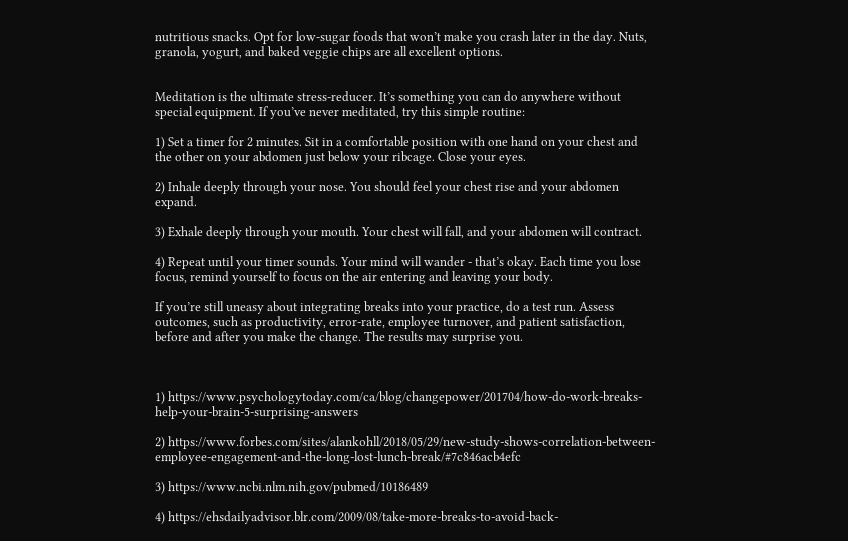nutritious snacks. Opt for low-sugar foods that won’t make you crash later in the day. Nuts, granola, yogurt, and baked veggie chips are all excellent options.


Meditation is the ultimate stress-reducer. It’s something you can do anywhere without special equipment. If you’ve never meditated, try this simple routine:

1) Set a timer for 2 minutes. Sit in a comfortable position with one hand on your chest and the other on your abdomen just below your ribcage. Close your eyes.

2) Inhale deeply through your nose. You should feel your chest rise and your abdomen expand.

3) Exhale deeply through your mouth. Your chest will fall, and your abdomen will contract.

4) Repeat until your timer sounds. Your mind will wander - that’s okay. Each time you lose focus, remind yourself to focus on the air entering and leaving your body.

If you’re still uneasy about integrating breaks into your practice, do a test run. Assess outcomes, such as productivity, error-rate, employee turnover, and patient satisfaction, before and after you make the change. The results may surprise you.



1) https://www.psychologytoday.com/ca/blog/changepower/201704/how-do-work-breaks-help-your-brain-5-surprising-answers

2) https://www.forbes.com/sites/alankohll/2018/05/29/new-study-shows-correlation-between-employee-engagement-and-the-long-lost-lunch-break/#7c846acb4efc

3) https://www.ncbi.nlm.nih.gov/pubmed/10186489

4) https://ehsdailyadvisor.blr.com/2009/08/take-more-breaks-to-avoid-back-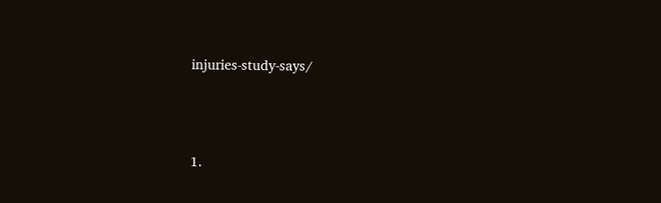injuries-study-says/




1.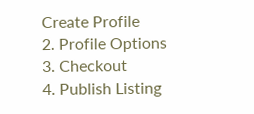Create Profile
2. Profile Options
3. Checkout
4. Publish Listing